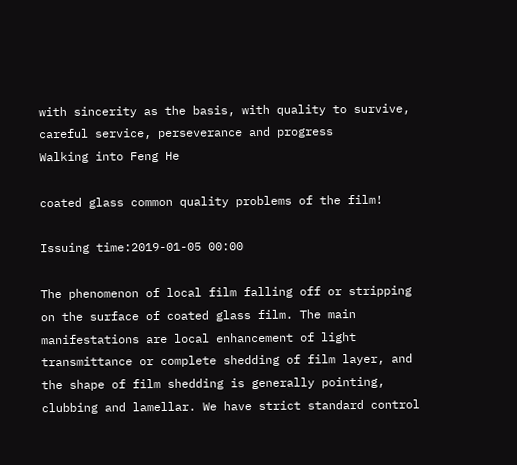with sincerity as the basis, with quality to survive, careful service, perseverance and progress
Walking into Feng He

coated glass common quality problems of the film!

Issuing time:2019-01-05 00:00

The phenomenon of local film falling off or stripping on the surface of coated glass film. The main manifestations are local enhancement of light transmittance or complete shedding of film layer, and the shape of film shedding is generally pointing, clubbing and lamellar. We have strict standard control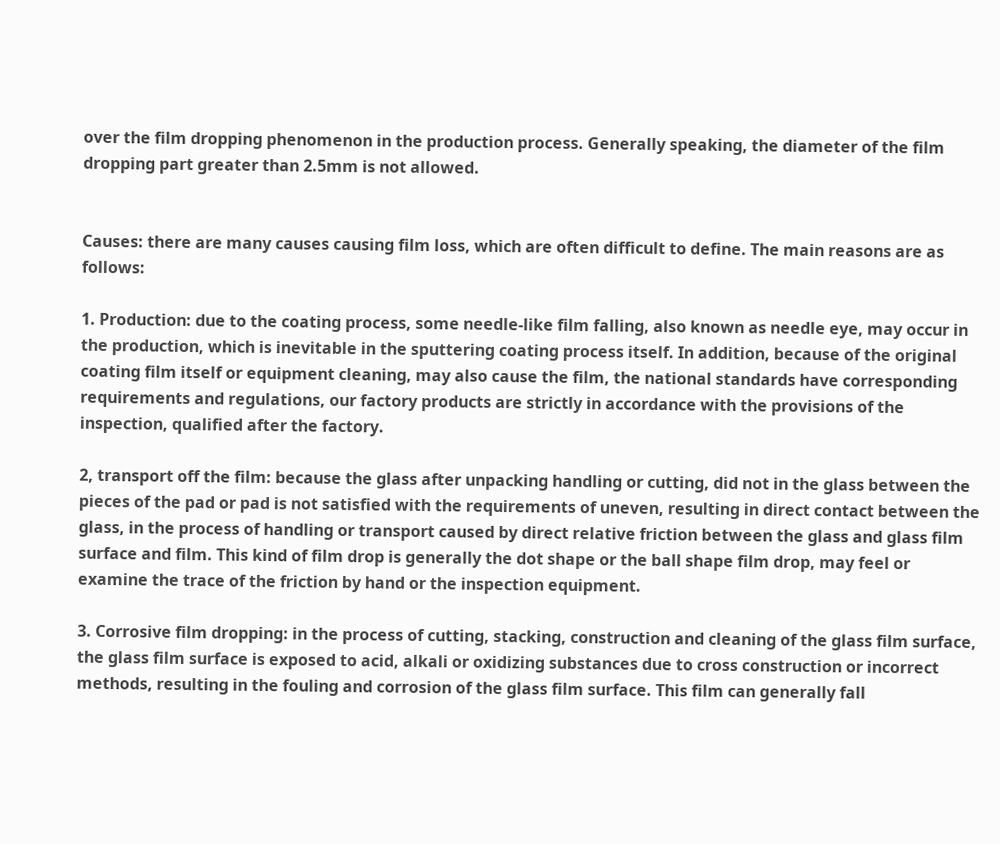over the film dropping phenomenon in the production process. Generally speaking, the diameter of the film dropping part greater than 2.5mm is not allowed.


Causes: there are many causes causing film loss, which are often difficult to define. The main reasons are as follows:

1. Production: due to the coating process, some needle-like film falling, also known as needle eye, may occur in the production, which is inevitable in the sputtering coating process itself. In addition, because of the original coating film itself or equipment cleaning, may also cause the film, the national standards have corresponding requirements and regulations, our factory products are strictly in accordance with the provisions of the inspection, qualified after the factory.

2, transport off the film: because the glass after unpacking handling or cutting, did not in the glass between the pieces of the pad or pad is not satisfied with the requirements of uneven, resulting in direct contact between the glass, in the process of handling or transport caused by direct relative friction between the glass and glass film surface and film. This kind of film drop is generally the dot shape or the ball shape film drop, may feel or examine the trace of the friction by hand or the inspection equipment.

3. Corrosive film dropping: in the process of cutting, stacking, construction and cleaning of the glass film surface, the glass film surface is exposed to acid, alkali or oxidizing substances due to cross construction or incorrect methods, resulting in the fouling and corrosion of the glass film surface. This film can generally fall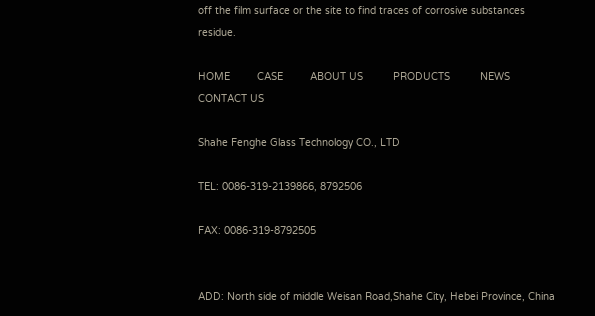off the film surface or the site to find traces of corrosive substances residue.

HOME         CASE         ABOUT US          PRODUCTS          NEWS          CONTACT US

Shahe Fenghe Glass Technology CO., LTD

TEL: 0086-319-2139866, 8792506

FAX: 0086-319-8792505


ADD: North side of middle Weisan Road,Shahe City, Hebei Province, China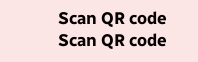Scan QR code
Scan QR code